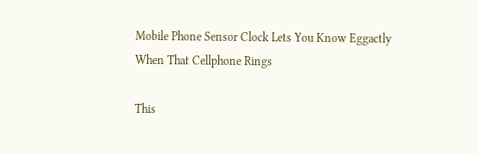Mobile Phone Sensor Clock Lets You Know Eggactly When That Cellphone Rings

This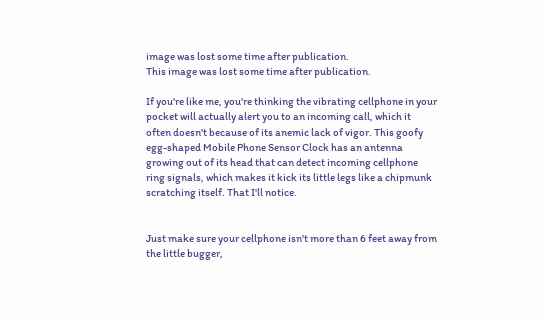image was lost some time after publication.
This image was lost some time after publication.

If you're like me, you're thinking the vibrating cellphone in your pocket will actually alert you to an incoming call, which it often doesn't because of its anemic lack of vigor. This goofy egg-shaped Mobile Phone Sensor Clock has an antenna growing out of its head that can detect incoming cellphone ring signals, which makes it kick its little legs like a chipmunk scratching itself. That I'll notice.


Just make sure your cellphone isn't more than 6 feet away from the little bugger,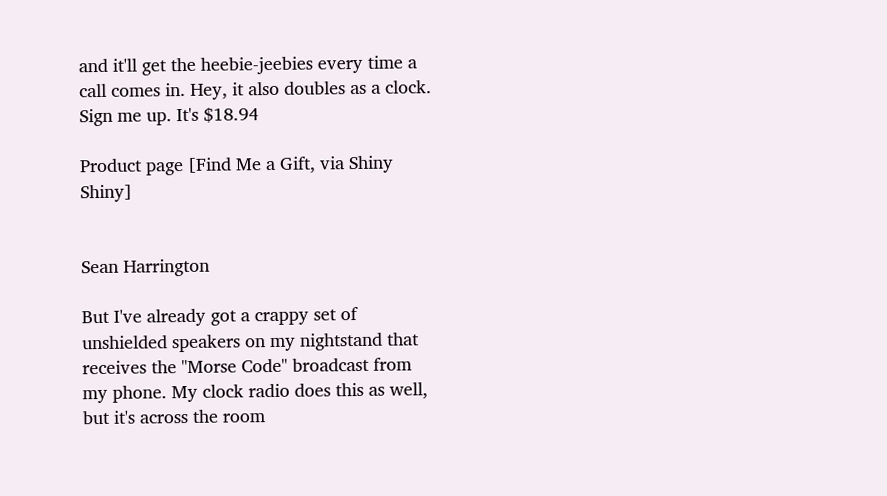and it'll get the heebie-jeebies every time a call comes in. Hey, it also doubles as a clock. Sign me up. It's $18.94

Product page [Find Me a Gift, via Shiny Shiny]


Sean Harrington

But I've already got a crappy set of unshielded speakers on my nightstand that receives the "Morse Code" broadcast from my phone. My clock radio does this as well, but it's across the room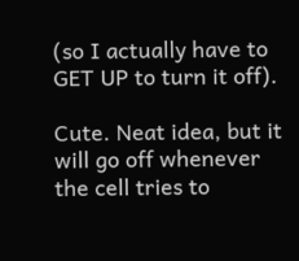(so I actually have to GET UP to turn it off).

Cute. Neat idea, but it will go off whenever the cell tries to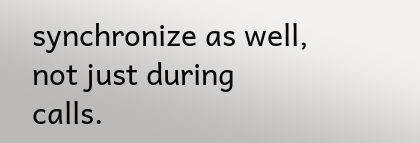synchronize as well, not just during calls.